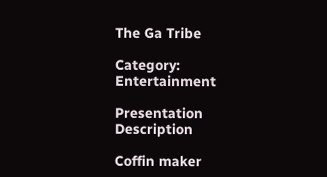The Ga Tribe

Category: Entertainment

Presentation Description

Coffin maker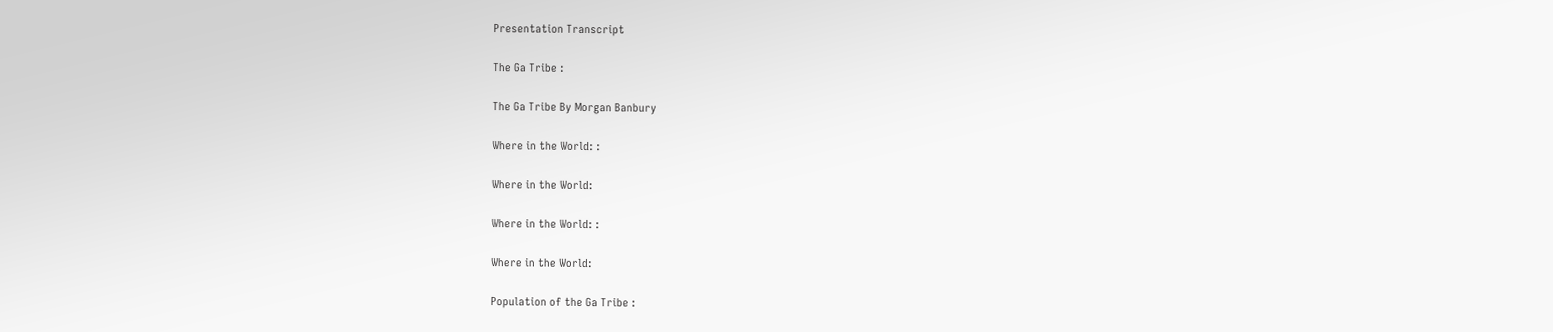Presentation Transcript

The Ga Tribe :

The Ga Tribe By Morgan Banbury

Where in the World: :

Where in the World:

Where in the World: :

Where in the World:

Population of the Ga Tribe :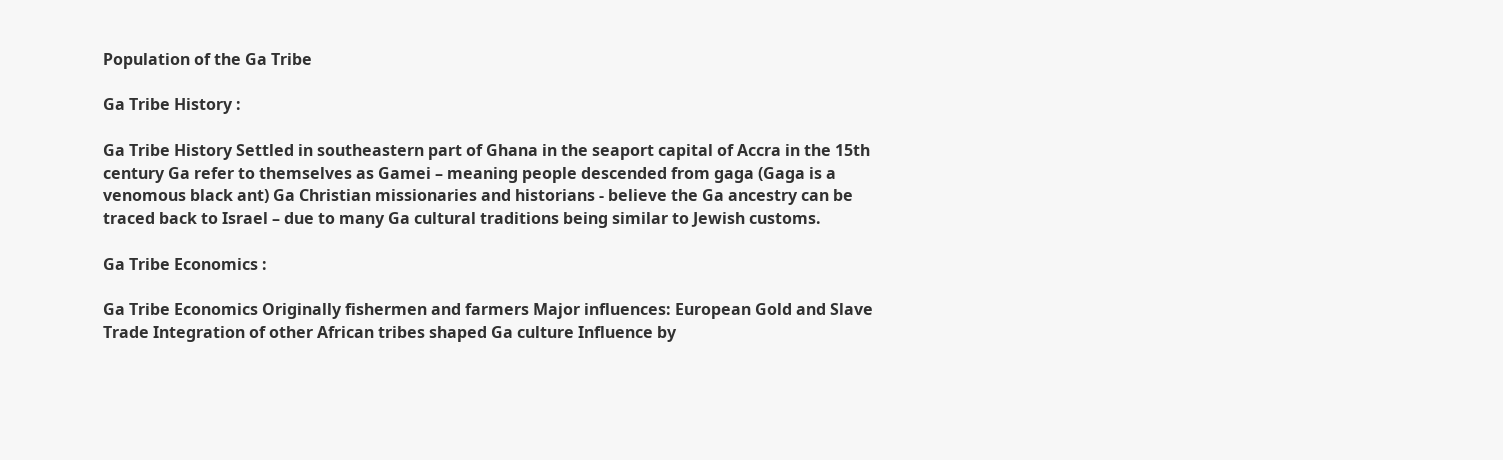Population of the Ga Tribe

Ga Tribe History :

Ga Tribe History Settled in southeastern part of Ghana in the seaport capital of Accra in the 15th century Ga refer to themselves as Gamei – meaning people descended from gaga (Gaga is a venomous black ant) Ga Christian missionaries and historians - believe the Ga ancestry can be traced back to Israel – due to many Ga cultural traditions being similar to Jewish customs.

Ga Tribe Economics :

Ga Tribe Economics Originally fishermen and farmers Major influences: European Gold and Slave Trade Integration of other African tribes shaped Ga culture Influence by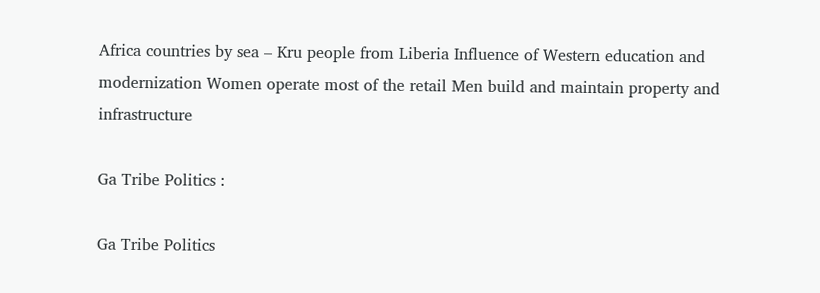Africa countries by sea – Kru people from Liberia Influence of Western education and modernization Women operate most of the retail Men build and maintain property and infrastructure

Ga Tribe Politics :

Ga Tribe Politics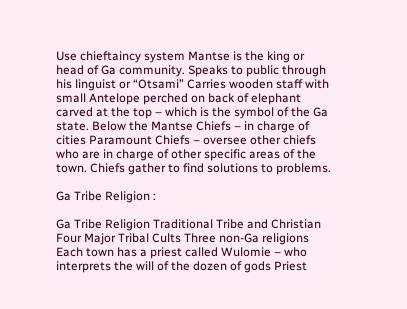Use chieftaincy system Mantse is the king or head of Ga community. Speaks to public through his linguist or “Otsami” Carries wooden staff with small Antelope perched on back of elephant carved at the top – which is the symbol of the Ga state. Below the Mantse Chiefs – in charge of cities Paramount Chiefs – oversee other chiefs who are in charge of other specific areas of the town. Chiefs gather to find solutions to problems.

Ga Tribe Religion :

Ga Tribe Religion Traditional Tribe and Christian Four Major Tribal Cults Three non-Ga religions Each town has a priest called Wulomie – who interprets the will of the dozen of gods Priest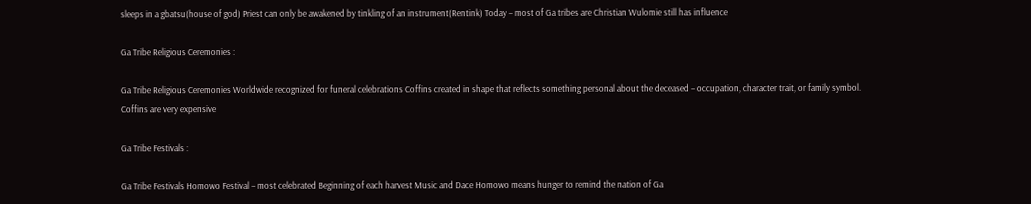sleeps in a gbatsu(house of god) Priest can only be awakened by tinkling of an instrument(Rentink) Today – most of Ga tribes are Christian Wulomie still has influence

Ga Tribe Religious Ceremonies :

Ga Tribe Religious Ceremonies Worldwide recognized for funeral celebrations Coffins created in shape that reflects something personal about the deceased – occupation, character trait, or family symbol. Coffins are very expensive

Ga Tribe Festivals :

Ga Tribe Festivals Homowo Festival – most celebrated Beginning of each harvest Music and Dace Homowo means hunger to remind the nation of Ga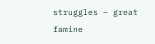struggles – great famine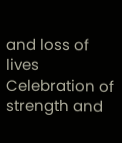and loss of lives Celebration of strength and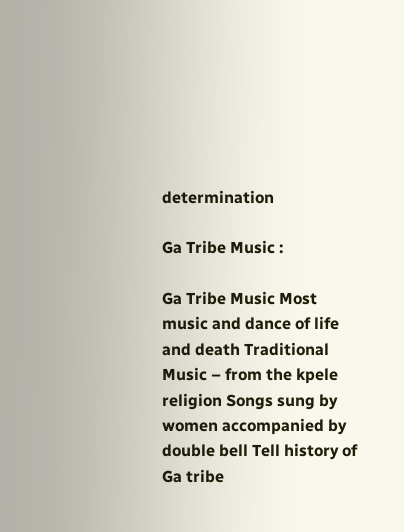determination

Ga Tribe Music :

Ga Tribe Music Most music and dance of life and death Traditional Music – from the kpele religion Songs sung by women accompanied by double bell Tell history of Ga tribe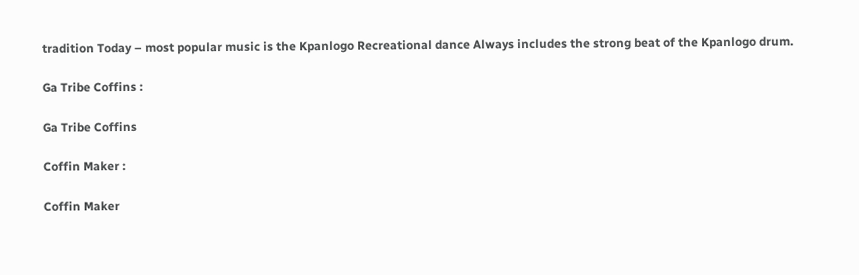tradition Today – most popular music is the Kpanlogo Recreational dance Always includes the strong beat of the Kpanlogo drum.

Ga Tribe Coffins :

Ga Tribe Coffins

Coffin Maker :

Coffin Maker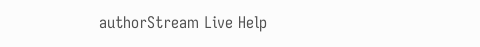authorStream Live Help